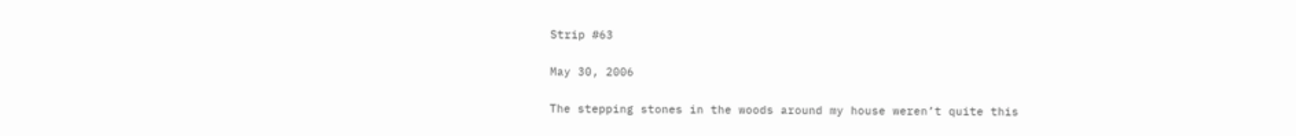Strip #63

May 30, 2006

The stepping stones in the woods around my house weren’t quite this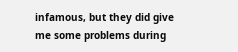infamous, but they did give me some problems during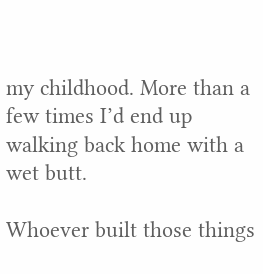my childhood. More than a few times I’d end up walking back home with a wet butt.

Whoever built those things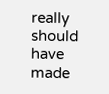really should have made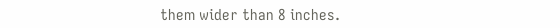them wider than 8 inches.